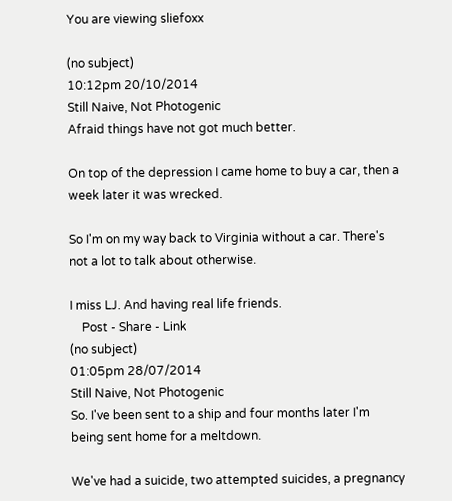You are viewing sliefoxx

(no subject)
10:12pm 20/10/2014
Still Naive, Not Photogenic
Afraid things have not got much better.

On top of the depression I came home to buy a car, then a week later it was wrecked.

So I'm on my way back to Virginia without a car. There's not a lot to talk about otherwise.

I miss LJ. And having real life friends.
    Post - Share - Link
(no subject)
01:05pm 28/07/2014
Still Naive, Not Photogenic
So. I've been sent to a ship and four months later I'm being sent home for a meltdown.

We've had a suicide, two attempted suicides, a pregnancy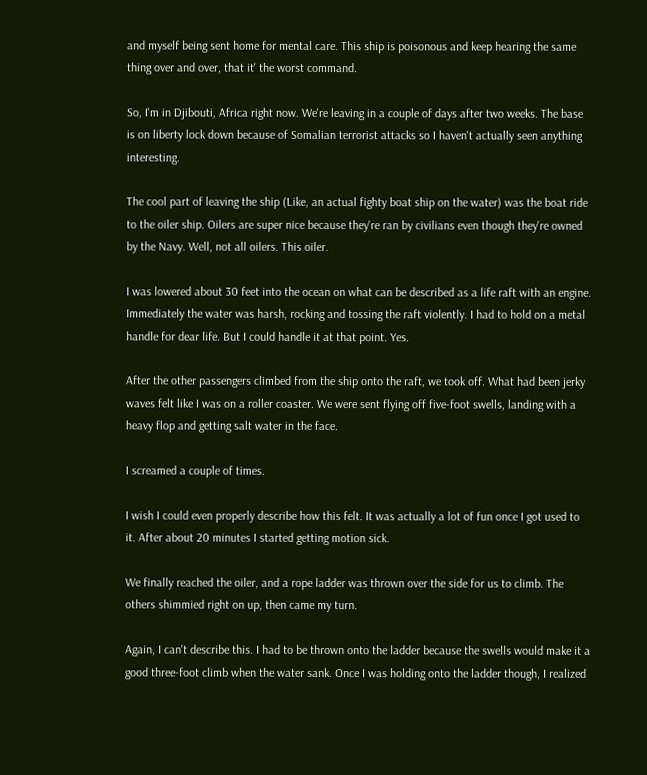and myself being sent home for mental care. This ship is poisonous and keep hearing the same thing over and over, that it' the worst command.

So, I'm in Djibouti, Africa right now. We're leaving in a couple of days after two weeks. The base is on liberty lock down because of Somalian terrorist attacks so I haven't actually seen anything interesting.

The cool part of leaving the ship (Like, an actual fighty boat ship on the water) was the boat ride to the oiler ship. Oilers are super nice because they're ran by civilians even though they're owned by the Navy. Well, not all oilers. This oiler.

I was lowered about 30 feet into the ocean on what can be described as a life raft with an engine. Immediately the water was harsh, rocking and tossing the raft violently. I had to hold on a metal handle for dear life. But I could handle it at that point. Yes.

After the other passengers climbed from the ship onto the raft, we took off. What had been jerky waves felt like I was on a roller coaster. We were sent flying off five-foot swells, landing with a heavy flop and getting salt water in the face.

I screamed a couple of times.

I wish I could even properly describe how this felt. It was actually a lot of fun once I got used to it. After about 20 minutes I started getting motion sick.

We finally reached the oiler, and a rope ladder was thrown over the side for us to climb. The others shimmied right on up, then came my turn.

Again, I can't describe this. I had to be thrown onto the ladder because the swells would make it a good three-foot climb when the water sank. Once I was holding onto the ladder though, I realized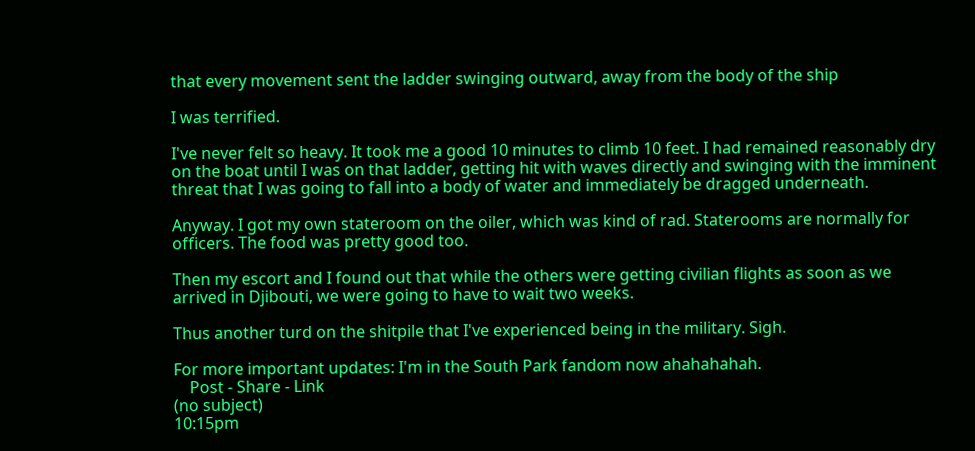that every movement sent the ladder swinging outward, away from the body of the ship

I was terrified.

I've never felt so heavy. It took me a good 10 minutes to climb 10 feet. I had remained reasonably dry on the boat until I was on that ladder, getting hit with waves directly and swinging with the imminent threat that I was going to fall into a body of water and immediately be dragged underneath.

Anyway. I got my own stateroom on the oiler, which was kind of rad. Staterooms are normally for officers. The food was pretty good too.

Then my escort and I found out that while the others were getting civilian flights as soon as we arrived in Djibouti, we were going to have to wait two weeks.

Thus another turd on the shitpile that I've experienced being in the military. Sigh.

For more important updates: I'm in the South Park fandom now ahahahahah.
    Post - Share - Link
(no subject)
10:15pm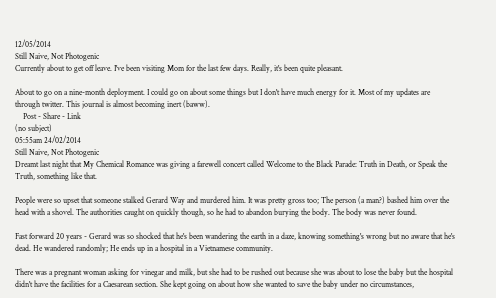12/05/2014
Still Naive, Not Photogenic
Currently about to get off leave. I've been visiting Mom for the last few days. Really, it's been quite pleasant.

About to go on a nine-month deployment. I could go on about some things but I don't have much energy for it. Most of my updates are through twitter. This journal is almost becoming inert (baww).
    Post - Share - Link
(no subject)
05:55am 24/02/2014
Still Naive, Not Photogenic
Dreamt last night that My Chemical Romance was giving a farewell concert called Welcome to the Black Parade: Truth in Death, or Speak the Truth, something like that.

People were so upset that someone stalked Gerard Way and murdered him. It was pretty gross too; The person (a man?) bashed him over the head with a shovel. The authorities caught on quickly though, so he had to abandon burying the body. The body was never found.

Fast forward 20 years - Gerard was so shocked that he's been wandering the earth in a daze, knowing something's wrong but no aware that he's dead. He wandered randomly; He ends up in a hospital in a Vietnamese community.

There was a pregnant woman asking for vinegar and milk, but she had to be rushed out because she was about to lose the baby but the hospital didn't have the facilities for a Caesarean section. She kept going on about how she wanted to save the baby under no circumstances,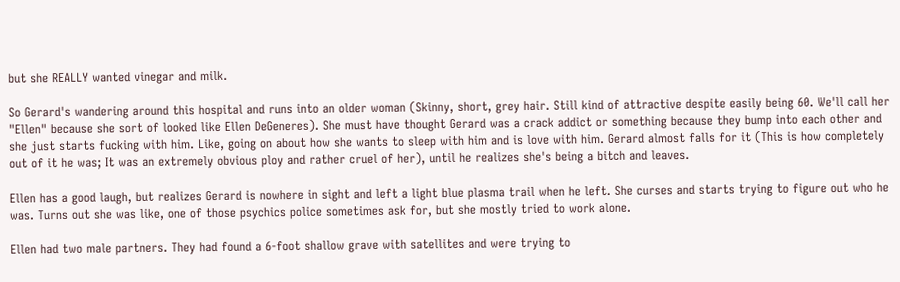but she REALLY wanted vinegar and milk.

So Gerard's wandering around this hospital and runs into an older woman (Skinny, short, grey hair. Still kind of attractive despite easily being 60. We'll call her "Ellen" because she sort of looked like Ellen DeGeneres). She must have thought Gerard was a crack addict or something because they bump into each other and she just starts fucking with him. Like, going on about how she wants to sleep with him and is love with him. Gerard almost falls for it (This is how completely out of it he was; It was an extremely obvious ploy and rather cruel of her), until he realizes she's being a bitch and leaves.

Ellen has a good laugh, but realizes Gerard is nowhere in sight and left a light blue plasma trail when he left. She curses and starts trying to figure out who he was. Turns out she was like, one of those psychics police sometimes ask for, but she mostly tried to work alone.

Ellen had two male partners. They had found a 6-foot shallow grave with satellites and were trying to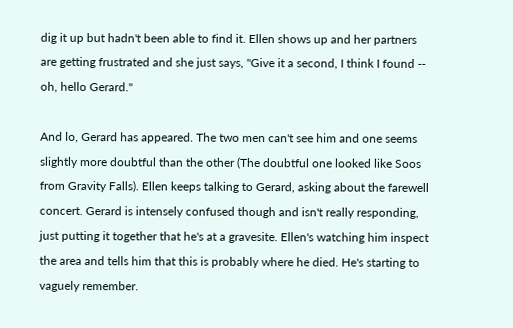dig it up but hadn't been able to find it. Ellen shows up and her partners are getting frustrated and she just says, "Give it a second, I think I found -- oh, hello Gerard."

And lo, Gerard has appeared. The two men can't see him and one seems slightly more doubtful than the other (The doubtful one looked like Soos from Gravity Falls). Ellen keeps talking to Gerard, asking about the farewell concert. Gerard is intensely confused though and isn't really responding, just putting it together that he's at a gravesite. Ellen's watching him inspect the area and tells him that this is probably where he died. He's starting to vaguely remember.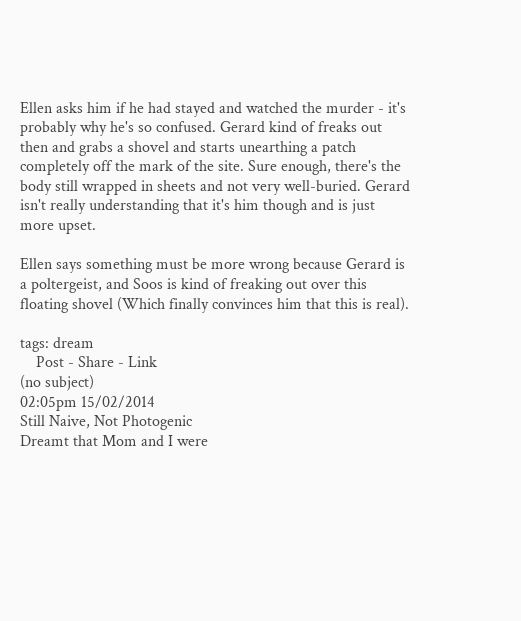Ellen asks him if he had stayed and watched the murder - it's probably why he's so confused. Gerard kind of freaks out then and grabs a shovel and starts unearthing a patch completely off the mark of the site. Sure enough, there's the body still wrapped in sheets and not very well-buried. Gerard isn't really understanding that it's him though and is just more upset.

Ellen says something must be more wrong because Gerard is a poltergeist, and Soos is kind of freaking out over this floating shovel (Which finally convinces him that this is real).

tags: dream
    Post - Share - Link
(no subject)
02:05pm 15/02/2014
Still Naive, Not Photogenic
Dreamt that Mom and I were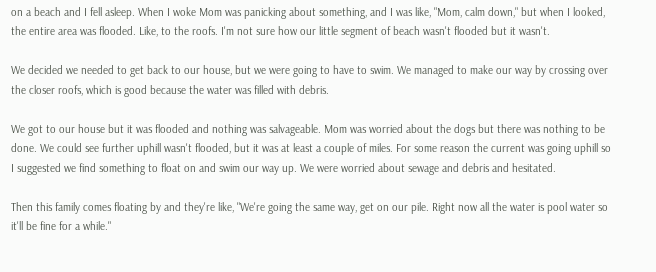on a beach and I fell asleep. When I woke Mom was panicking about something, and I was like, "Mom, calm down," but when I looked, the entire area was flooded. Like, to the roofs. I'm not sure how our little segment of beach wasn't flooded but it wasn't.

We decided we needed to get back to our house, but we were going to have to swim. We managed to make our way by crossing over the closer roofs, which is good because the water was filled with debris.

We got to our house but it was flooded and nothing was salvageable. Mom was worried about the dogs but there was nothing to be done. We could see further uphill wasn't flooded, but it was at least a couple of miles. For some reason the current was going uphill so I suggested we find something to float on and swim our way up. We were worried about sewage and debris and hesitated.

Then this family comes floating by and they're like, "We're going the same way, get on our pile. Right now all the water is pool water so it'll be fine for a while."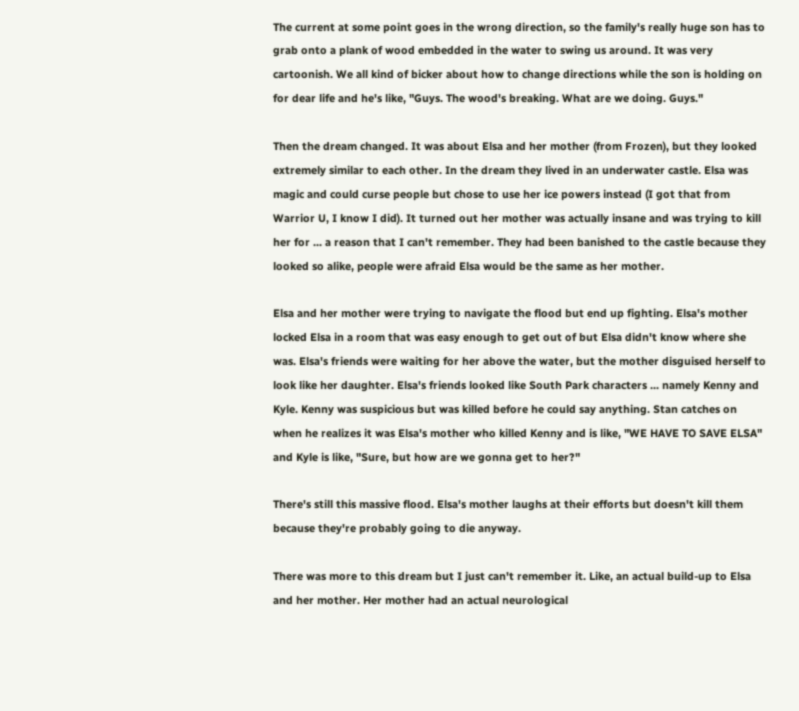The current at some point goes in the wrong direction, so the family's really huge son has to grab onto a plank of wood embedded in the water to swing us around. It was very cartoonish. We all kind of bicker about how to change directions while the son is holding on for dear life and he's like, "Guys. The wood's breaking. What are we doing. Guys."

Then the dream changed. It was about Elsa and her mother (from Frozen), but they looked extremely similar to each other. In the dream they lived in an underwater castle. Elsa was magic and could curse people but chose to use her ice powers instead (I got that from Warrior U, I know I did). It turned out her mother was actually insane and was trying to kill her for ... a reason that I can't remember. They had been banished to the castle because they looked so alike, people were afraid Elsa would be the same as her mother.

Elsa and her mother were trying to navigate the flood but end up fighting. Elsa's mother locked Elsa in a room that was easy enough to get out of but Elsa didn't know where she was. Elsa's friends were waiting for her above the water, but the mother disguised herself to look like her daughter. Elsa's friends looked like South Park characters ... namely Kenny and Kyle. Kenny was suspicious but was killed before he could say anything. Stan catches on when he realizes it was Elsa's mother who killed Kenny and is like, "WE HAVE TO SAVE ELSA" and Kyle is like, "Sure, but how are we gonna get to her?"

There's still this massive flood. Elsa's mother laughs at their efforts but doesn't kill them because they're probably going to die anyway.

There was more to this dream but I just can't remember it. Like, an actual build-up to Elsa and her mother. Her mother had an actual neurological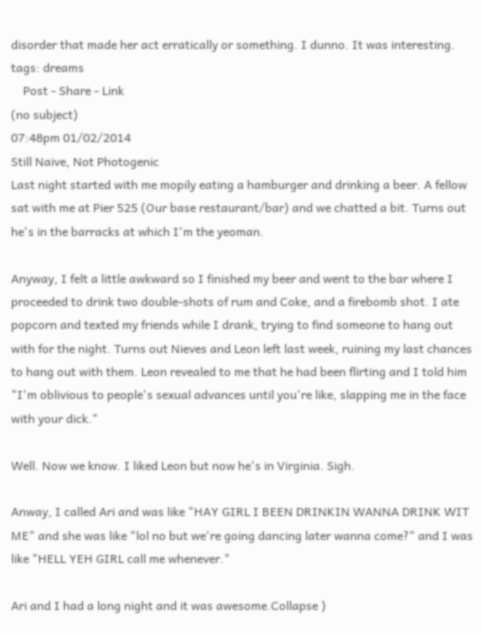disorder that made her act erratically or something. I dunno. It was interesting.
tags: dreams
    Post - Share - Link
(no subject)
07:48pm 01/02/2014
Still Naive, Not Photogenic
Last night started with me mopily eating a hamburger and drinking a beer. A fellow sat with me at Pier 525 (Our base restaurant/bar) and we chatted a bit. Turns out he's in the barracks at which I'm the yeoman.

Anyway, I felt a little awkward so I finished my beer and went to the bar where I proceeded to drink two double-shots of rum and Coke, and a firebomb shot. I ate popcorn and texted my friends while I drank, trying to find someone to hang out with for the night. Turns out Nieves and Leon left last week, ruining my last chances to hang out with them. Leon revealed to me that he had been flirting and I told him "I'm oblivious to people's sexual advances until you're like, slapping me in the face with your dick."

Well. Now we know. I liked Leon but now he's in Virginia. Sigh.

Anway, I called Ari and was like "HAY GIRL I BEEN DRINKIN WANNA DRINK WIT ME" and she was like "lol no but we're going dancing later wanna come?" and I was like "HELL YEH GIRL call me whenever."

Ari and I had a long night and it was awesome.Collapse )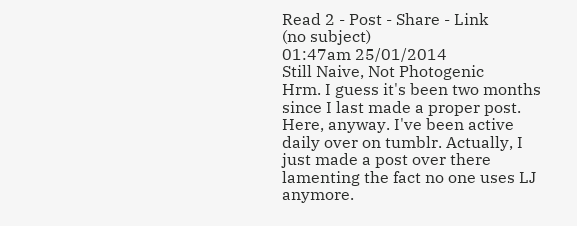Read 2 - Post - Share - Link
(no subject)
01:47am 25/01/2014
Still Naive, Not Photogenic
Hrm. I guess it's been two months since I last made a proper post. Here, anyway. I've been active daily over on tumblr. Actually, I just made a post over there lamenting the fact no one uses LJ anymore.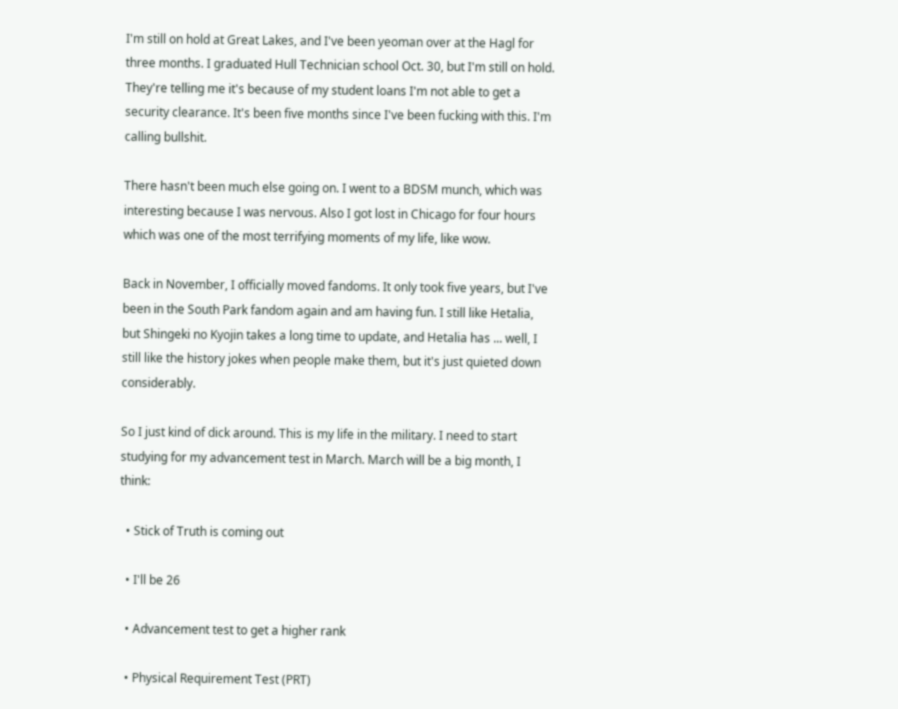I'm still on hold at Great Lakes, and I've been yeoman over at the Hagl for three months. I graduated Hull Technician school Oct. 30, but I'm still on hold. They're telling me it's because of my student loans I'm not able to get a security clearance. It's been five months since I've been fucking with this. I'm calling bullshit.

There hasn't been much else going on. I went to a BDSM munch, which was interesting because I was nervous. Also I got lost in Chicago for four hours which was one of the most terrifying moments of my life, like wow.

Back in November, I officially moved fandoms. It only took five years, but I've been in the South Park fandom again and am having fun. I still like Hetalia, but Shingeki no Kyojin takes a long time to update, and Hetalia has ... well, I still like the history jokes when people make them, but it's just quieted down considerably.

So I just kind of dick around. This is my life in the military. I need to start studying for my advancement test in March. March will be a big month, I think:

  • Stick of Truth is coming out

  • I'll be 26

  • Advancement test to get a higher rank

  • Physical Requirement Test (PRT)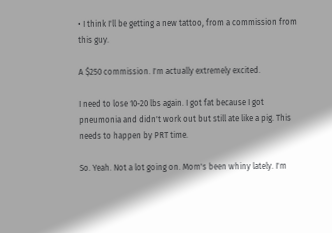• I think I'll be getting a new tattoo, from a commission from this guy.

A $250 commission. I'm actually extremely excited.

I need to lose 10-20 lbs again. I got fat because I got pneumonia and didn't work out but still ate like a pig. This needs to happen by PRT time.

So. Yeah. Not a lot going on. Mom's been whiny lately. I'm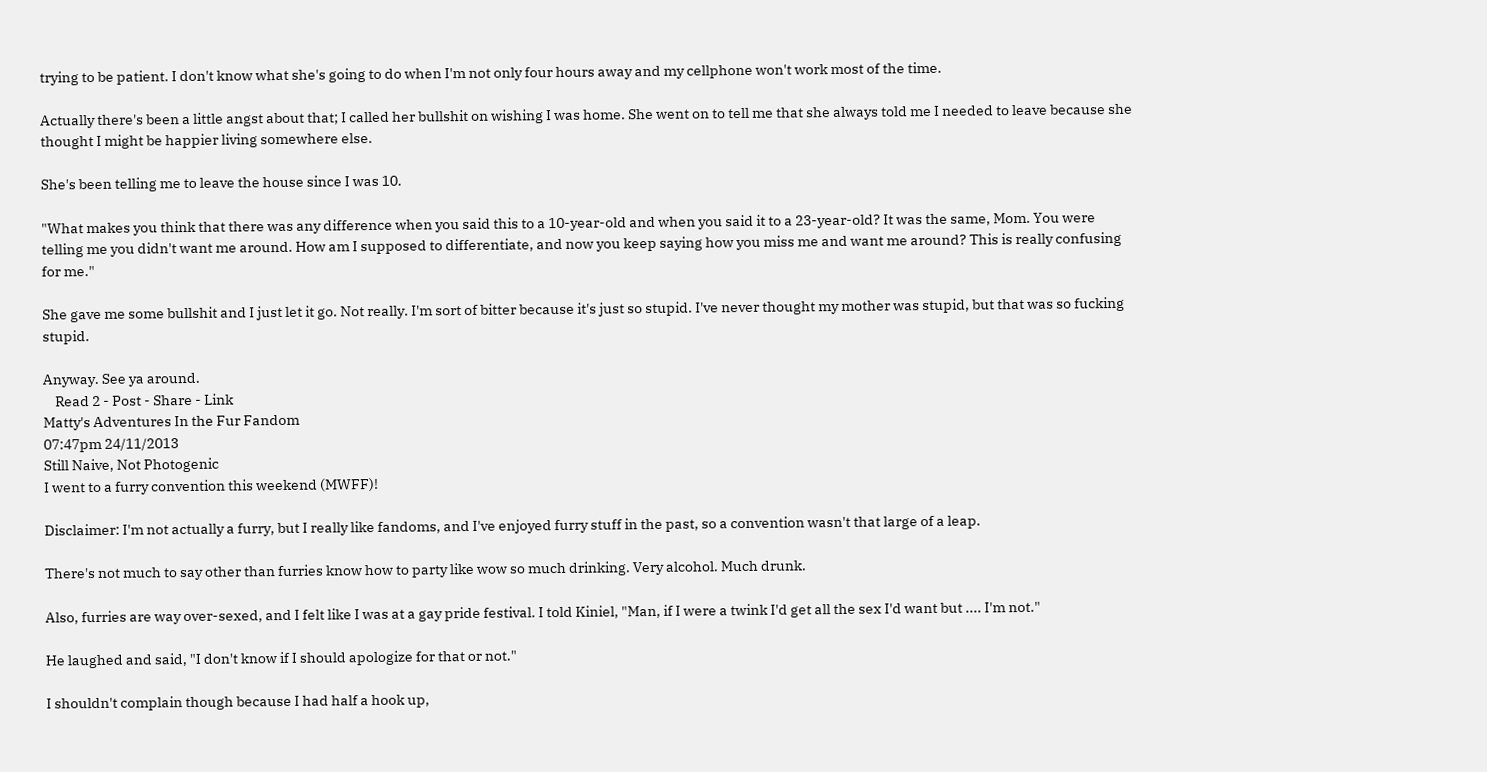trying to be patient. I don't know what she's going to do when I'm not only four hours away and my cellphone won't work most of the time.

Actually there's been a little angst about that; I called her bullshit on wishing I was home. She went on to tell me that she always told me I needed to leave because she thought I might be happier living somewhere else.

She's been telling me to leave the house since I was 10.

"What makes you think that there was any difference when you said this to a 10-year-old and when you said it to a 23-year-old? It was the same, Mom. You were telling me you didn't want me around. How am I supposed to differentiate, and now you keep saying how you miss me and want me around? This is really confusing for me."

She gave me some bullshit and I just let it go. Not really. I'm sort of bitter because it's just so stupid. I've never thought my mother was stupid, but that was so fucking stupid.

Anyway. See ya around.
    Read 2 - Post - Share - Link
Matty's Adventures In the Fur Fandom
07:47pm 24/11/2013
Still Naive, Not Photogenic
I went to a furry convention this weekend (MWFF)!

Disclaimer: I'm not actually a furry, but I really like fandoms, and I've enjoyed furry stuff in the past, so a convention wasn't that large of a leap.

There's not much to say other than furries know how to party like wow so much drinking. Very alcohol. Much drunk.

Also, furries are way over-sexed, and I felt like I was at a gay pride festival. I told Kiniel, "Man, if I were a twink I'd get all the sex I'd want but .... I'm not."

He laughed and said, "I don't know if I should apologize for that or not."

I shouldn't complain though because I had half a hook up,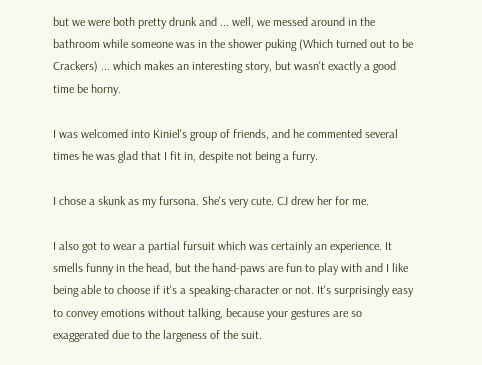but we were both pretty drunk and ... well, we messed around in the bathroom while someone was in the shower puking (Which turned out to be Crackers) ... which makes an interesting story, but wasn't exactly a good time be horny.

I was welcomed into Kiniel's group of friends, and he commented several times he was glad that I fit in, despite not being a furry.

I chose a skunk as my fursona. She's very cute. CJ drew her for me.

I also got to wear a partial fursuit which was certainly an experience. It smells funny in the head, but the hand-paws are fun to play with and I like being able to choose if it's a speaking-character or not. It's surprisingly easy to convey emotions without talking, because your gestures are so exaggerated due to the largeness of the suit.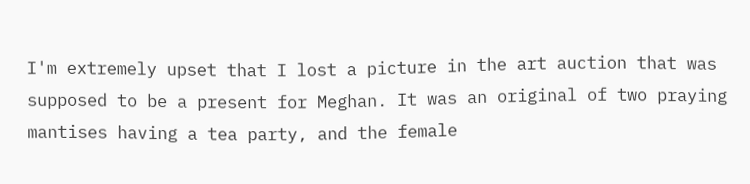I'm extremely upset that I lost a picture in the art auction that was supposed to be a present for Meghan. It was an original of two praying mantises having a tea party, and the female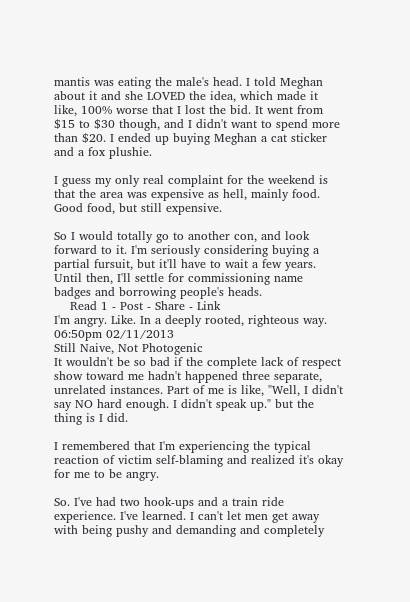mantis was eating the male's head. I told Meghan about it and she LOVED the idea, which made it like, 100% worse that I lost the bid. It went from $15 to $30 though, and I didn't want to spend more than $20. I ended up buying Meghan a cat sticker and a fox plushie.

I guess my only real complaint for the weekend is that the area was expensive as hell, mainly food. Good food, but still expensive.

So I would totally go to another con, and look forward to it. I'm seriously considering buying a partial fursuit, but it'll have to wait a few years. Until then, I'll settle for commissioning name badges and borrowing people's heads.
    Read 1 - Post - Share - Link
I'm angry. Like. In a deeply rooted, righteous way.
06:50pm 02/11/2013
Still Naive, Not Photogenic
It wouldn't be so bad if the complete lack of respect show toward me hadn't happened three separate, unrelated instances. Part of me is like, "Well, I didn't say NO hard enough. I didn't speak up." but the thing is I did.

I remembered that I'm experiencing the typical reaction of victim self-blaming and realized it's okay for me to be angry.

So. I've had two hook-ups and a train ride experience. I've learned. I can't let men get away with being pushy and demanding and completely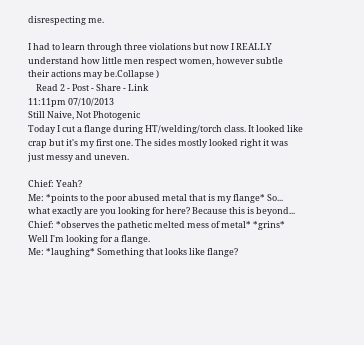disrespecting me.

I had to learn through three violations but now I REALLY understand how little men respect women, however subtle their actions may be.Collapse )
    Read 2 - Post - Share - Link
11:11pm 07/10/2013
Still Naive, Not Photogenic
Today I cut a flange during HT/welding/torch class. It looked like crap but it's my first one. The sides mostly looked right it was just messy and uneven.

Chief: Yeah?
Me: *points to the poor abused metal that is my flange* So... what exactly are you looking for here? Because this is beyond...
Chief: *observes the pathetic melted mess of metal* *grins* Well I'm looking for a flange.
Me: *laughing* Something that looks like flange?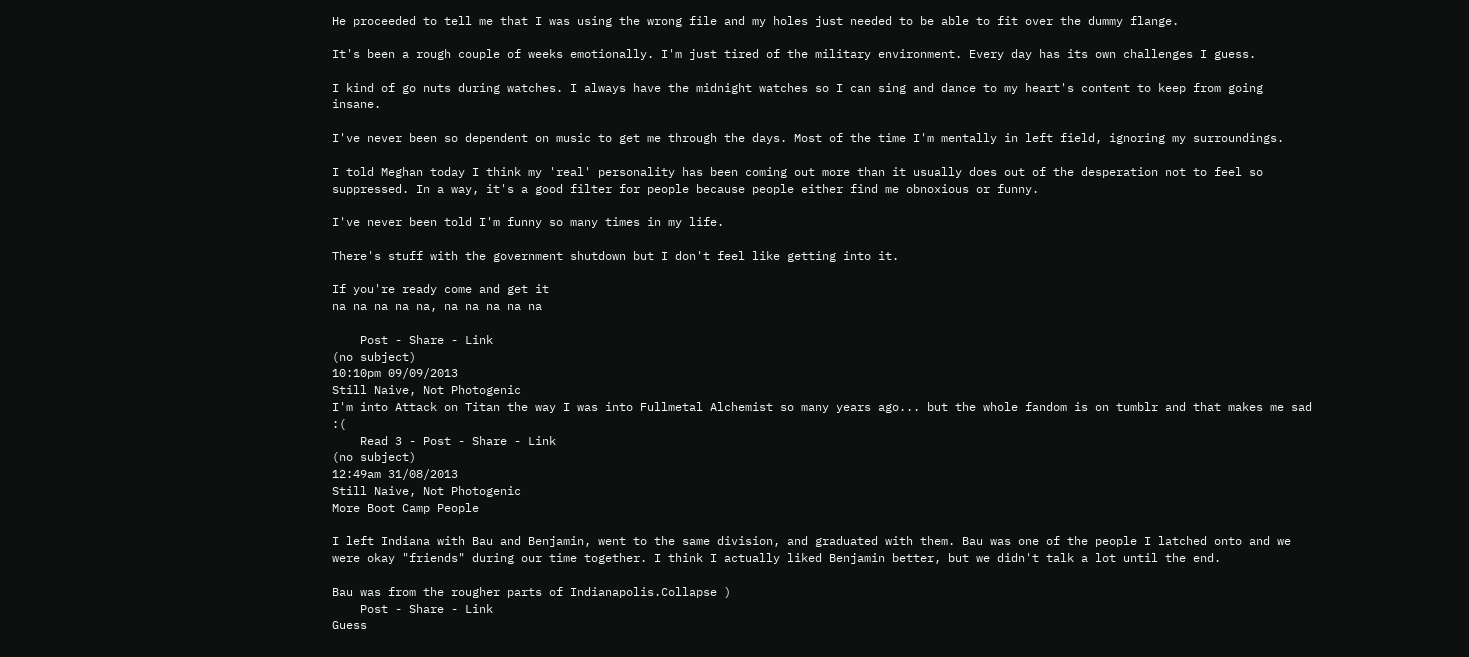He proceeded to tell me that I was using the wrong file and my holes just needed to be able to fit over the dummy flange.

It's been a rough couple of weeks emotionally. I'm just tired of the military environment. Every day has its own challenges I guess.

I kind of go nuts during watches. I always have the midnight watches so I can sing and dance to my heart's content to keep from going insane.

I've never been so dependent on music to get me through the days. Most of the time I'm mentally in left field, ignoring my surroundings.

I told Meghan today I think my 'real' personality has been coming out more than it usually does out of the desperation not to feel so suppressed. In a way, it's a good filter for people because people either find me obnoxious or funny.

I've never been told I'm funny so many times in my life.

There's stuff with the government shutdown but I don't feel like getting into it.

If you're ready come and get it
na na na na na, na na na na na

    Post - Share - Link
(no subject)
10:10pm 09/09/2013
Still Naive, Not Photogenic
I'm into Attack on Titan the way I was into Fullmetal Alchemist so many years ago... but the whole fandom is on tumblr and that makes me sad :(
    Read 3 - Post - Share - Link
(no subject)
12:49am 31/08/2013
Still Naive, Not Photogenic
More Boot Camp People

I left Indiana with Bau and Benjamin, went to the same division, and graduated with them. Bau was one of the people I latched onto and we were okay "friends" during our time together. I think I actually liked Benjamin better, but we didn't talk a lot until the end.

Bau was from the rougher parts of Indianapolis.Collapse )
    Post - Share - Link
Guess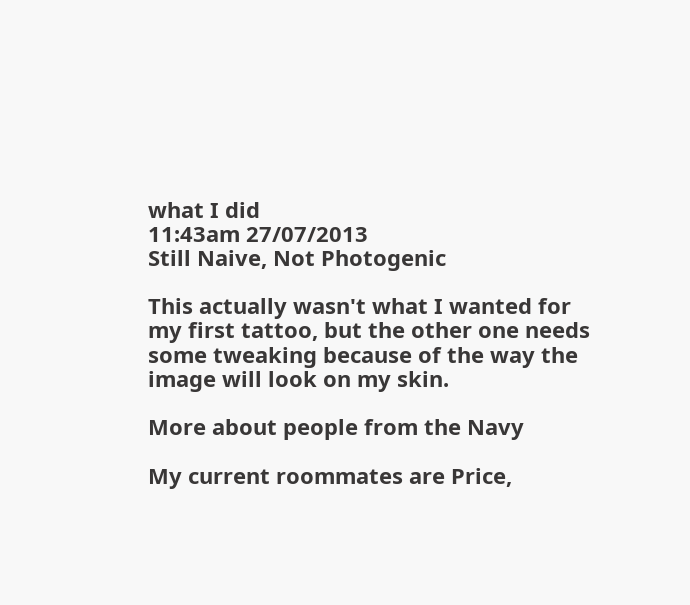what I did
11:43am 27/07/2013
Still Naive, Not Photogenic

This actually wasn't what I wanted for my first tattoo, but the other one needs some tweaking because of the way the image will look on my skin.

More about people from the Navy

My current roommates are Price,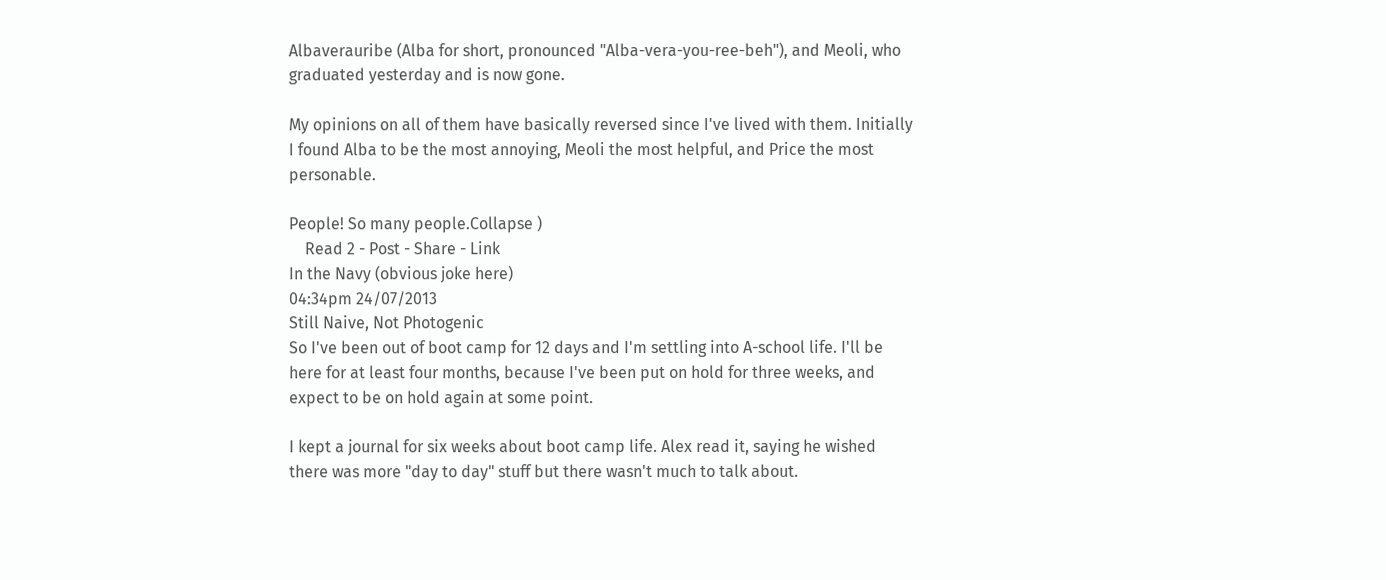Albaverauribe (Alba for short, pronounced "Alba-vera-you-ree-beh"), and Meoli, who graduated yesterday and is now gone.

My opinions on all of them have basically reversed since I've lived with them. Initially I found Alba to be the most annoying, Meoli the most helpful, and Price the most personable.

People! So many people.Collapse )
    Read 2 - Post - Share - Link
In the Navy (obvious joke here)
04:34pm 24/07/2013
Still Naive, Not Photogenic
So I've been out of boot camp for 12 days and I'm settling into A-school life. I'll be here for at least four months, because I've been put on hold for three weeks, and expect to be on hold again at some point.

I kept a journal for six weeks about boot camp life. Alex read it, saying he wished there was more "day to day" stuff but there wasn't much to talk about.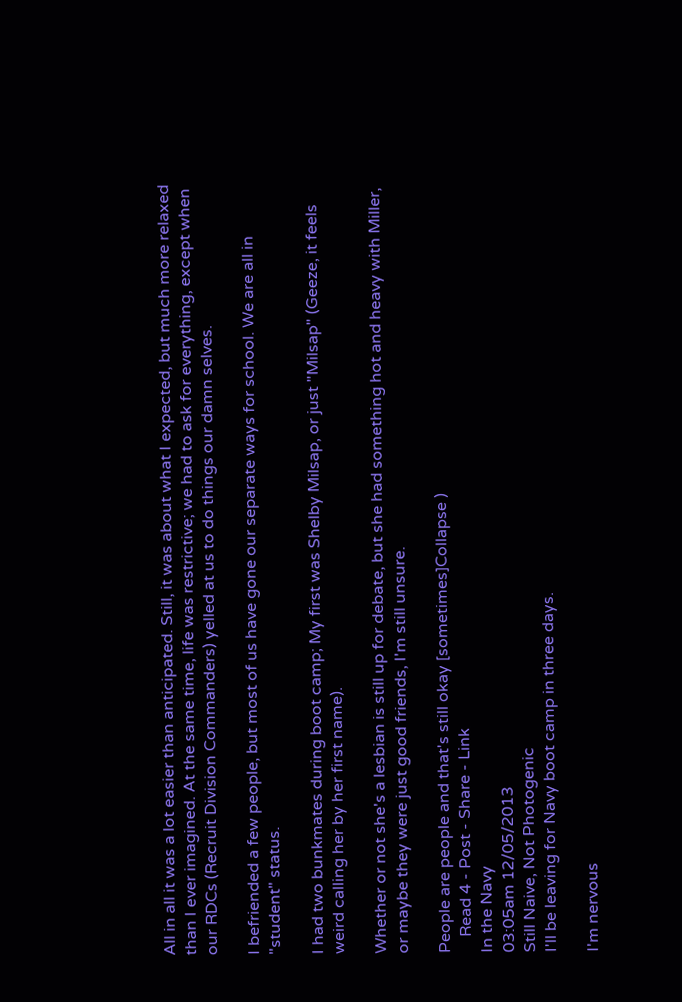All in all it was a lot easier than anticipated. Still, it was about what I expected, but much more relaxed than I ever imagined. At the same time, life was restrictive; we had to ask for everything, except when our RDCs (Recruit Division Commanders) yelled at us to do things our damn selves.

I befriended a few people, but most of us have gone our separate ways for school. We are all in "student" status.

I had two bunkmates during boot camp; My first was Shelby Milsap, or just "Milsap" (Geeze, it feels weird calling her by her first name).

Whether or not she's a lesbian is still up for debate, but she had something hot and heavy with Miller, or maybe they were just good friends, I'm still unsure.

People are people and that's still okay [sometimes]Collapse )
    Read 4 - Post - Share - Link
In the Navy
03:05am 12/05/2013
Still Naive, Not Photogenic
I'll be leaving for Navy boot camp in three days.

I'm nervous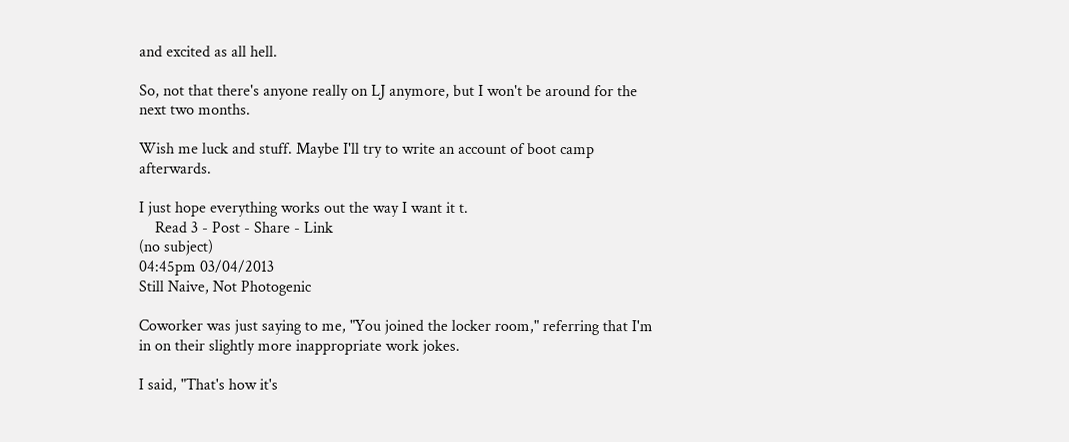and excited as all hell.

So, not that there's anyone really on LJ anymore, but I won't be around for the next two months.

Wish me luck and stuff. Maybe I'll try to write an account of boot camp afterwards.

I just hope everything works out the way I want it t.
    Read 3 - Post - Share - Link
(no subject)
04:45pm 03/04/2013
Still Naive, Not Photogenic

Coworker was just saying to me, "You joined the locker room," referring that I'm in on their slightly more inappropriate work jokes.

I said, "That's how it's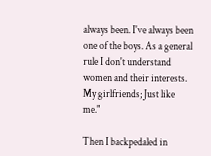always been. I've always been one of the boys. As a general rule I don't understand women and their interests. My girlfriends; Just like me."

Then I backpedaled in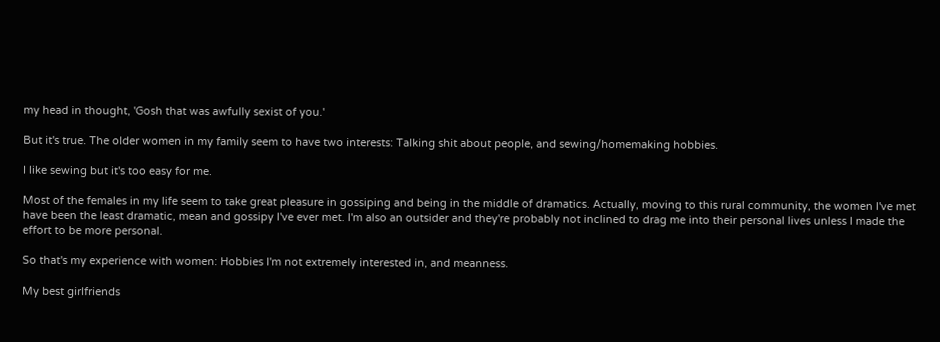my head in thought, 'Gosh that was awfully sexist of you.'

But it's true. The older women in my family seem to have two interests: Talking shit about people, and sewing/homemaking hobbies.

I like sewing but it's too easy for me.

Most of the females in my life seem to take great pleasure in gossiping and being in the middle of dramatics. Actually, moving to this rural community, the women I've met have been the least dramatic, mean and gossipy I've ever met. I'm also an outsider and they're probably not inclined to drag me into their personal lives unless I made the effort to be more personal.

So that's my experience with women: Hobbies I'm not extremely interested in, and meanness.

My best girlfriends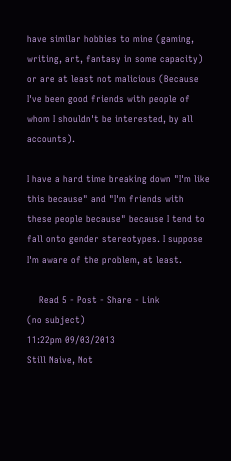have similar hobbies to mine (gaming, writing, art, fantasy in some capacity) or are at least not malicious (Because I've been good friends with people of whom I shouldn't be interested, by all accounts).

I have a hard time breaking down "I'm like this because" and "I'm friends with these people because" because I tend to fall onto gender stereotypes. I suppose I'm aware of the problem, at least.

    Read 5 - Post - Share - Link
(no subject)
11:22pm 09/03/2013
Still Naive, Not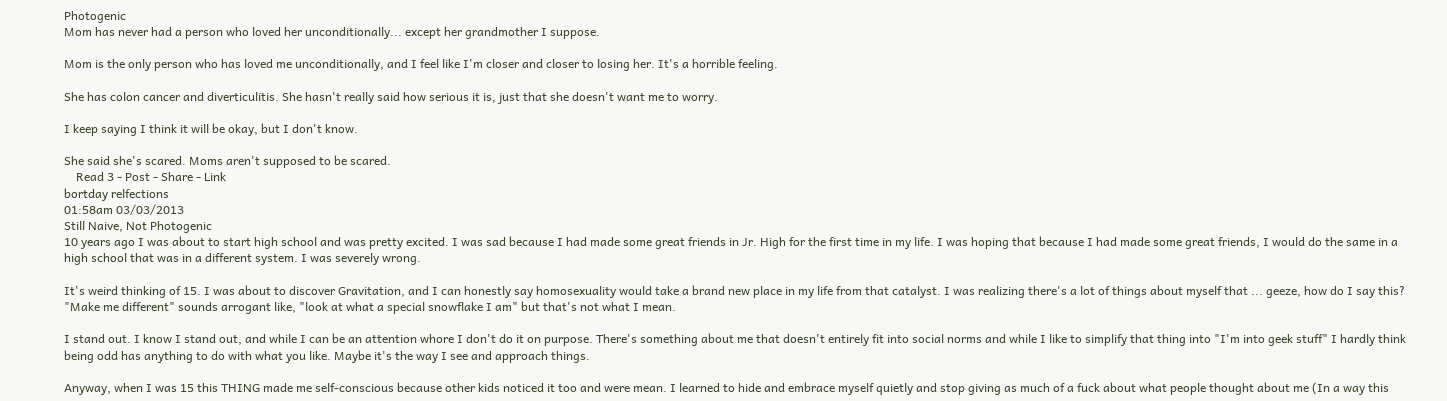Photogenic
Mom has never had a person who loved her unconditionally... except her grandmother I suppose.

Mom is the only person who has loved me unconditionally, and I feel like I'm closer and closer to losing her. It's a horrible feeling.

She has colon cancer and diverticulitis. She hasn't really said how serious it is, just that she doesn't want me to worry.

I keep saying I think it will be okay, but I don't know.

She said she's scared. Moms aren't supposed to be scared.
    Read 3 - Post - Share - Link
bortday relfections
01:58am 03/03/2013
Still Naive, Not Photogenic
10 years ago I was about to start high school and was pretty excited. I was sad because I had made some great friends in Jr. High for the first time in my life. I was hoping that because I had made some great friends, I would do the same in a high school that was in a different system. I was severely wrong.

It's weird thinking of 15. I was about to discover Gravitation, and I can honestly say homosexuality would take a brand new place in my life from that catalyst. I was realizing there's a lot of things about myself that ... geeze, how do I say this? "Make me different" sounds arrogant like, "look at what a special snowflake I am" but that's not what I mean.

I stand out. I know I stand out, and while I can be an attention whore I don't do it on purpose. There's something about me that doesn't entirely fit into social norms and while I like to simplify that thing into "I'm into geek stuff" I hardly think being odd has anything to do with what you like. Maybe it's the way I see and approach things.

Anyway, when I was 15 this THING made me self-conscious because other kids noticed it too and were mean. I learned to hide and embrace myself quietly and stop giving as much of a fuck about what people thought about me (In a way this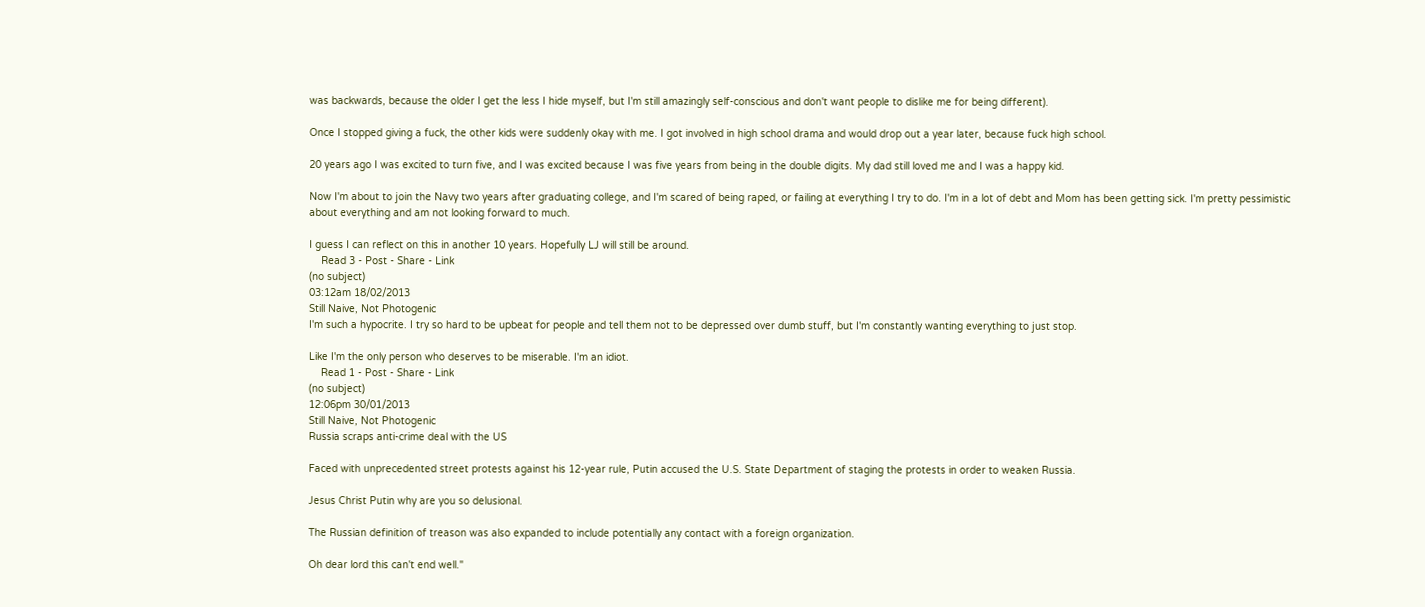was backwards, because the older I get the less I hide myself, but I'm still amazingly self-conscious and don't want people to dislike me for being different).

Once I stopped giving a fuck, the other kids were suddenly okay with me. I got involved in high school drama and would drop out a year later, because fuck high school.

20 years ago I was excited to turn five, and I was excited because I was five years from being in the double digits. My dad still loved me and I was a happy kid.

Now I'm about to join the Navy two years after graduating college, and I'm scared of being raped, or failing at everything I try to do. I'm in a lot of debt and Mom has been getting sick. I'm pretty pessimistic about everything and am not looking forward to much.

I guess I can reflect on this in another 10 years. Hopefully LJ will still be around.
    Read 3 - Post - Share - Link
(no subject)
03:12am 18/02/2013
Still Naive, Not Photogenic
I'm such a hypocrite. I try so hard to be upbeat for people and tell them not to be depressed over dumb stuff, but I'm constantly wanting everything to just stop.

Like I'm the only person who deserves to be miserable. I'm an idiot.
    Read 1 - Post - Share - Link
(no subject)
12:06pm 30/01/2013
Still Naive, Not Photogenic
Russia scraps anti-crime deal with the US

Faced with unprecedented street protests against his 12-year rule, Putin accused the U.S. State Department of staging the protests in order to weaken Russia.

Jesus Christ Putin why are you so delusional.

The Russian definition of treason was also expanded to include potentially any contact with a foreign organization.

Oh dear lord this can't end well."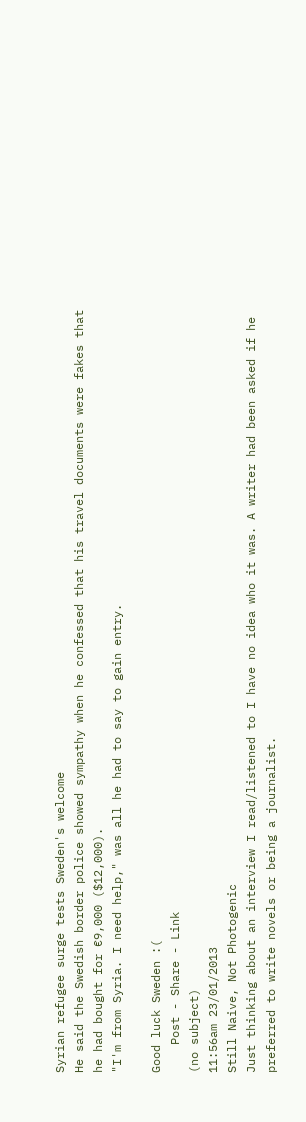Syrian refugee surge tests Sweden's welcome
He said the Swedish border police showed sympathy when he confessed that his travel documents were fakes that he had bought for €9,000 ($12,000).
"I'm from Syria. I need help," was all he had to say to gain entry.

Good luck Sweden :(
    Post - Share - Link
(no subject)
11:56am 23/01/2013
Still Naive, Not Photogenic
Just thinking about an interview I read/listened to I have no idea who it was. A writer had been asked if he preferred to write novels or being a journalist.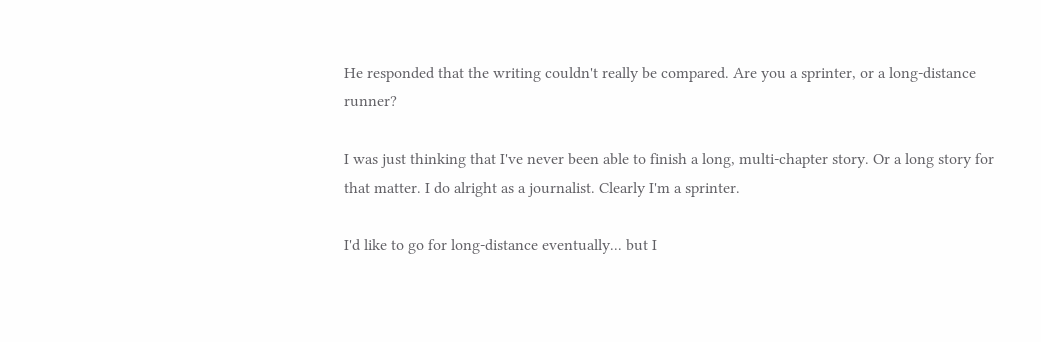He responded that the writing couldn't really be compared. Are you a sprinter, or a long-distance runner?

I was just thinking that I've never been able to finish a long, multi-chapter story. Or a long story for that matter. I do alright as a journalist. Clearly I'm a sprinter.

I'd like to go for long-distance eventually... but I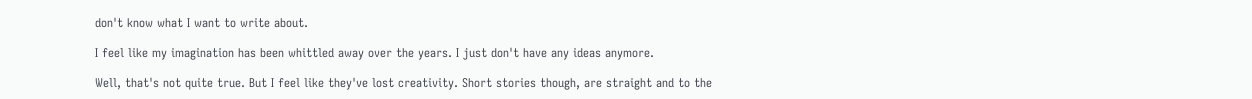don't know what I want to write about.

I feel like my imagination has been whittled away over the years. I just don't have any ideas anymore.

Well, that's not quite true. But I feel like they've lost creativity. Short stories though, are straight and to the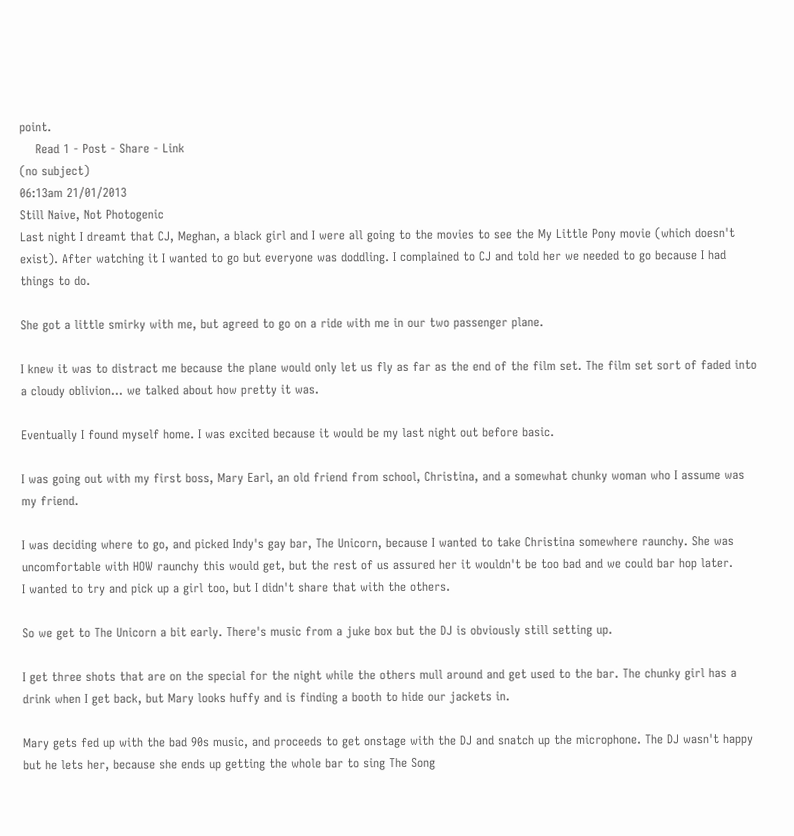point.
    Read 1 - Post - Share - Link
(no subject)
06:13am 21/01/2013
Still Naive, Not Photogenic
Last night I dreamt that CJ, Meghan, a black girl and I were all going to the movies to see the My Little Pony movie (which doesn't exist). After watching it I wanted to go but everyone was doddling. I complained to CJ and told her we needed to go because I had things to do.

She got a little smirky with me, but agreed to go on a ride with me in our two passenger plane.

I knew it was to distract me because the plane would only let us fly as far as the end of the film set. The film set sort of faded into a cloudy oblivion... we talked about how pretty it was.

Eventually I found myself home. I was excited because it would be my last night out before basic.

I was going out with my first boss, Mary Earl, an old friend from school, Christina, and a somewhat chunky woman who I assume was my friend.

I was deciding where to go, and picked Indy's gay bar, The Unicorn, because I wanted to take Christina somewhere raunchy. She was uncomfortable with HOW raunchy this would get, but the rest of us assured her it wouldn't be too bad and we could bar hop later.
I wanted to try and pick up a girl too, but I didn't share that with the others.

So we get to The Unicorn a bit early. There's music from a juke box but the DJ is obviously still setting up.

I get three shots that are on the special for the night while the others mull around and get used to the bar. The chunky girl has a drink when I get back, but Mary looks huffy and is finding a booth to hide our jackets in.

Mary gets fed up with the bad 90s music, and proceeds to get onstage with the DJ and snatch up the microphone. The DJ wasn't happy but he lets her, because she ends up getting the whole bar to sing The Song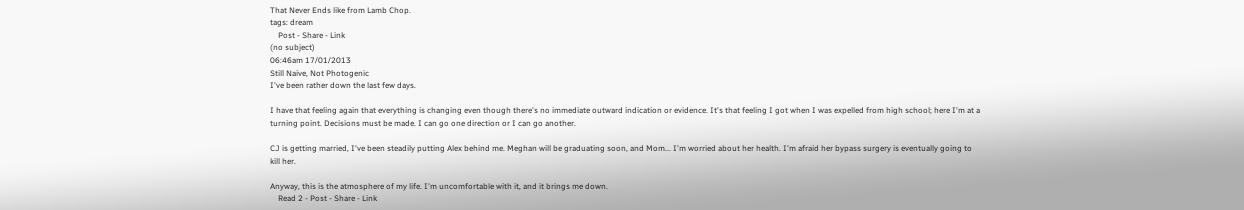That Never Ends like from Lamb Chop.
tags: dream
    Post - Share - Link
(no subject)
06:46am 17/01/2013
Still Naive, Not Photogenic
I've been rather down the last few days.

I have that feeling again that everything is changing even though there's no immediate outward indication or evidence. It's that feeling I got when I was expelled from high school; here I'm at a turning point. Decisions must be made. I can go one direction or I can go another.

CJ is getting married, I've been steadily putting Alex behind me. Meghan will be graduating soon, and Mom... I'm worried about her health. I'm afraid her bypass surgery is eventually going to kill her.

Anyway, this is the atmosphere of my life. I'm uncomfortable with it, and it brings me down.
    Read 2 - Post - Share - Link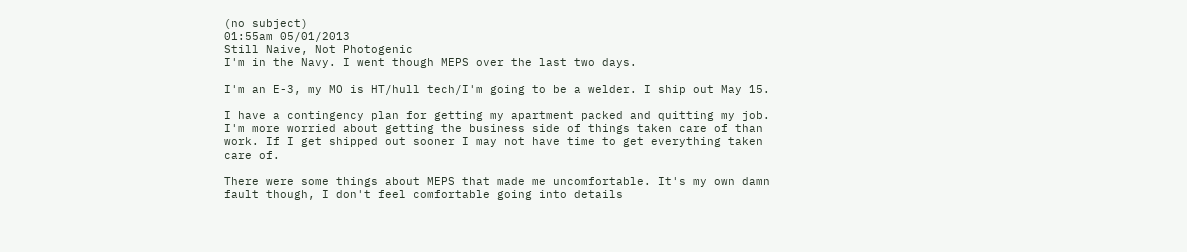(no subject)
01:55am 05/01/2013
Still Naive, Not Photogenic
I'm in the Navy. I went though MEPS over the last two days.

I'm an E-3, my MO is HT/hull tech/I'm going to be a welder. I ship out May 15.

I have a contingency plan for getting my apartment packed and quitting my job. I'm more worried about getting the business side of things taken care of than work. If I get shipped out sooner I may not have time to get everything taken care of.

There were some things about MEPS that made me uncomfortable. It's my own damn fault though, I don't feel comfortable going into details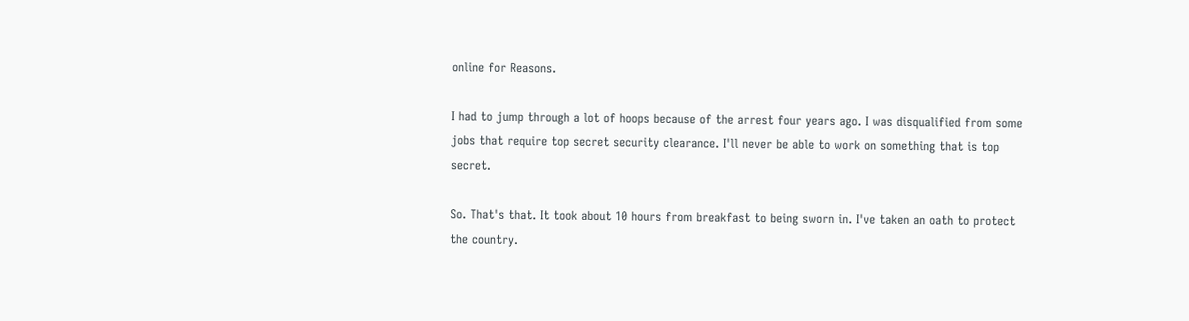online for Reasons.

I had to jump through a lot of hoops because of the arrest four years ago. I was disqualified from some jobs that require top secret security clearance. I'll never be able to work on something that is top secret.

So. That's that. It took about 10 hours from breakfast to being sworn in. I've taken an oath to protect the country.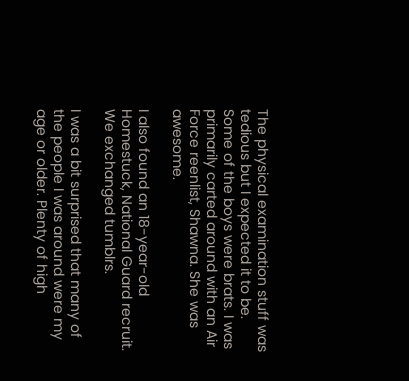The physical examination stuff was tedious but I expected it to be. Some of the boys were brats. I was primarily carted around with an Air Force reenlist, Shawna. She was awesome.

I also found an 18-year-old Homestuck, National Guard recruit. We exchanged tumblrs.

I was a bit surprised that many of the people I was around were my age or older. Plenty of high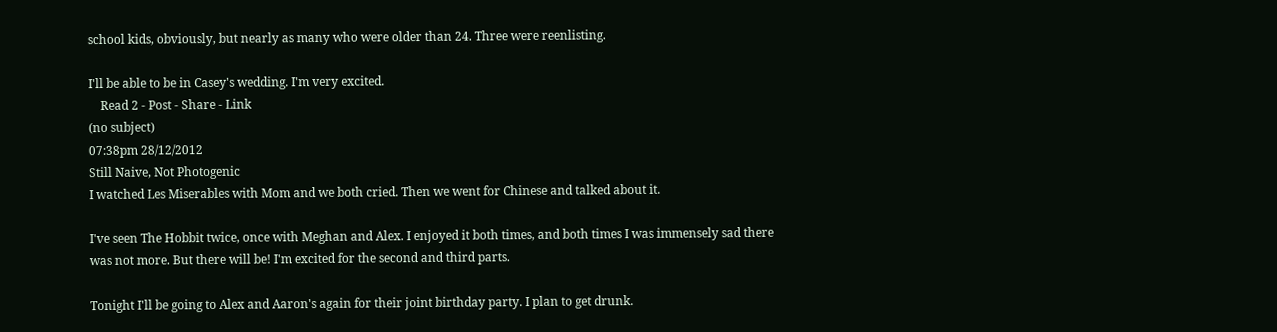school kids, obviously, but nearly as many who were older than 24. Three were reenlisting.

I'll be able to be in Casey's wedding. I'm very excited.
    Read 2 - Post - Share - Link
(no subject)
07:38pm 28/12/2012
Still Naive, Not Photogenic
I watched Les Miserables with Mom and we both cried. Then we went for Chinese and talked about it.

I've seen The Hobbit twice, once with Meghan and Alex. I enjoyed it both times, and both times I was immensely sad there was not more. But there will be! I'm excited for the second and third parts.

Tonight I'll be going to Alex and Aaron's again for their joint birthday party. I plan to get drunk.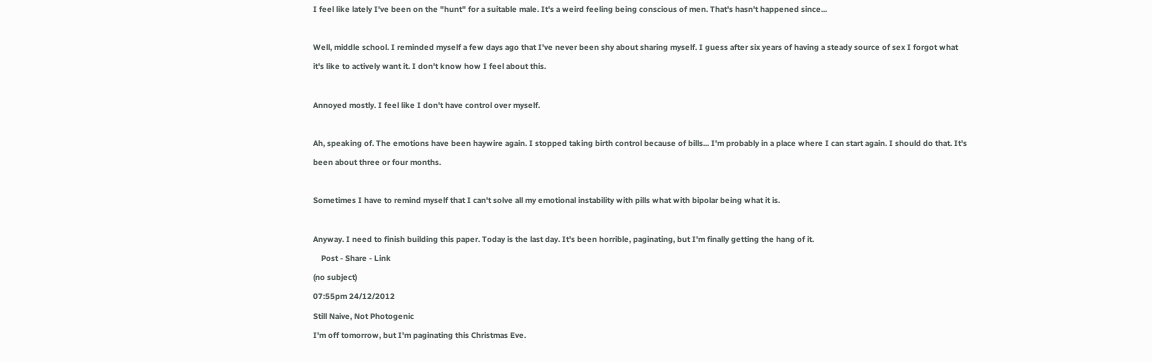I feel like lately I've been on the "hunt" for a suitable male. It's a weird feeling being conscious of men. That's hasn't happened since...

Well, middle school. I reminded myself a few days ago that I've never been shy about sharing myself. I guess after six years of having a steady source of sex I forgot what it's like to actively want it. I don't know how I feel about this.

Annoyed mostly. I feel like I don't have control over myself.

Ah, speaking of. The emotions have been haywire again. I stopped taking birth control because of bills... I'm probably in a place where I can start again. I should do that. It's been about three or four months.

Sometimes I have to remind myself that I can't solve all my emotional instability with pills what with bipolar being what it is.

Anyway. I need to finish building this paper. Today is the last day. It's been horrible, paginating, but I'm finally getting the hang of it.
    Post - Share - Link
(no subject)
07:55pm 24/12/2012
Still Naive, Not Photogenic
I'm off tomorrow, but I'm paginating this Christmas Eve.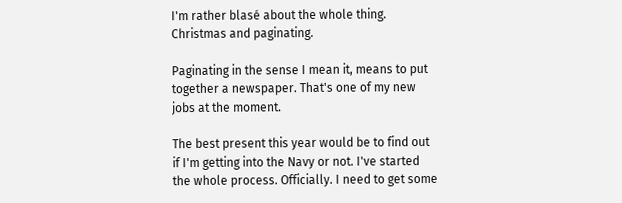I'm rather blasé about the whole thing. Christmas and paginating.

Paginating in the sense I mean it, means to put together a newspaper. That's one of my new jobs at the moment.

The best present this year would be to find out if I'm getting into the Navy or not. I've started the whole process. Officially. I need to get some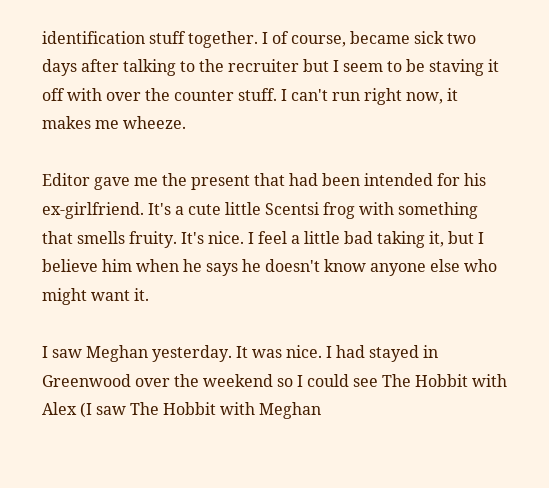identification stuff together. I of course, became sick two days after talking to the recruiter but I seem to be staving it off with over the counter stuff. I can't run right now, it makes me wheeze.

Editor gave me the present that had been intended for his ex-girlfriend. It's a cute little Scentsi frog with something that smells fruity. It's nice. I feel a little bad taking it, but I believe him when he says he doesn't know anyone else who might want it.

I saw Meghan yesterday. It was nice. I had stayed in Greenwood over the weekend so I could see The Hobbit with Alex (I saw The Hobbit with Meghan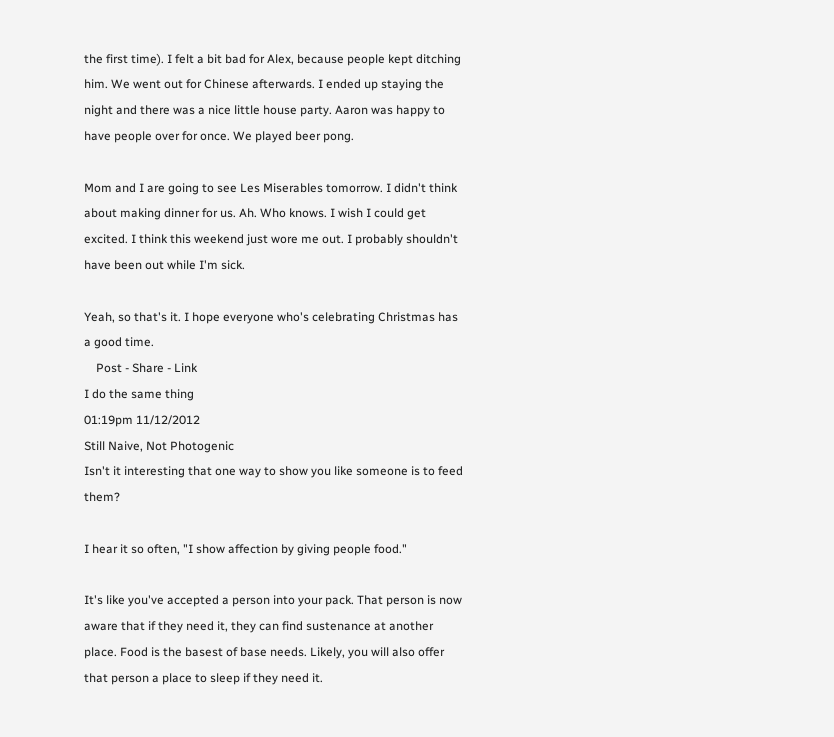the first time). I felt a bit bad for Alex, because people kept ditching him. We went out for Chinese afterwards. I ended up staying the night and there was a nice little house party. Aaron was happy to have people over for once. We played beer pong.

Mom and I are going to see Les Miserables tomorrow. I didn't think about making dinner for us. Ah. Who knows. I wish I could get excited. I think this weekend just wore me out. I probably shouldn't have been out while I'm sick.

Yeah, so that's it. I hope everyone who's celebrating Christmas has a good time.
    Post - Share - Link
I do the same thing
01:19pm 11/12/2012
Still Naive, Not Photogenic
Isn't it interesting that one way to show you like someone is to feed them?

I hear it so often, "I show affection by giving people food."

It's like you've accepted a person into your pack. That person is now aware that if they need it, they can find sustenance at another place. Food is the basest of base needs. Likely, you will also offer that person a place to sleep if they need it.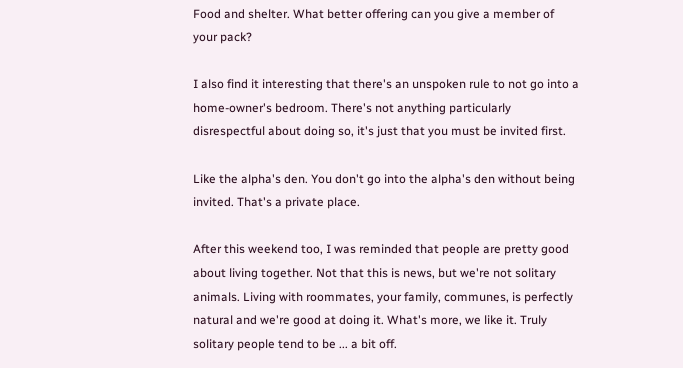Food and shelter. What better offering can you give a member of your pack?

I also find it interesting that there's an unspoken rule to not go into a home-owner's bedroom. There's not anything particularly disrespectful about doing so, it's just that you must be invited first.

Like the alpha's den. You don't go into the alpha's den without being invited. That's a private place.

After this weekend too, I was reminded that people are pretty good about living together. Not that this is news, but we're not solitary animals. Living with roommates, your family, communes, is perfectly natural and we're good at doing it. What's more, we like it. Truly solitary people tend to be ... a bit off.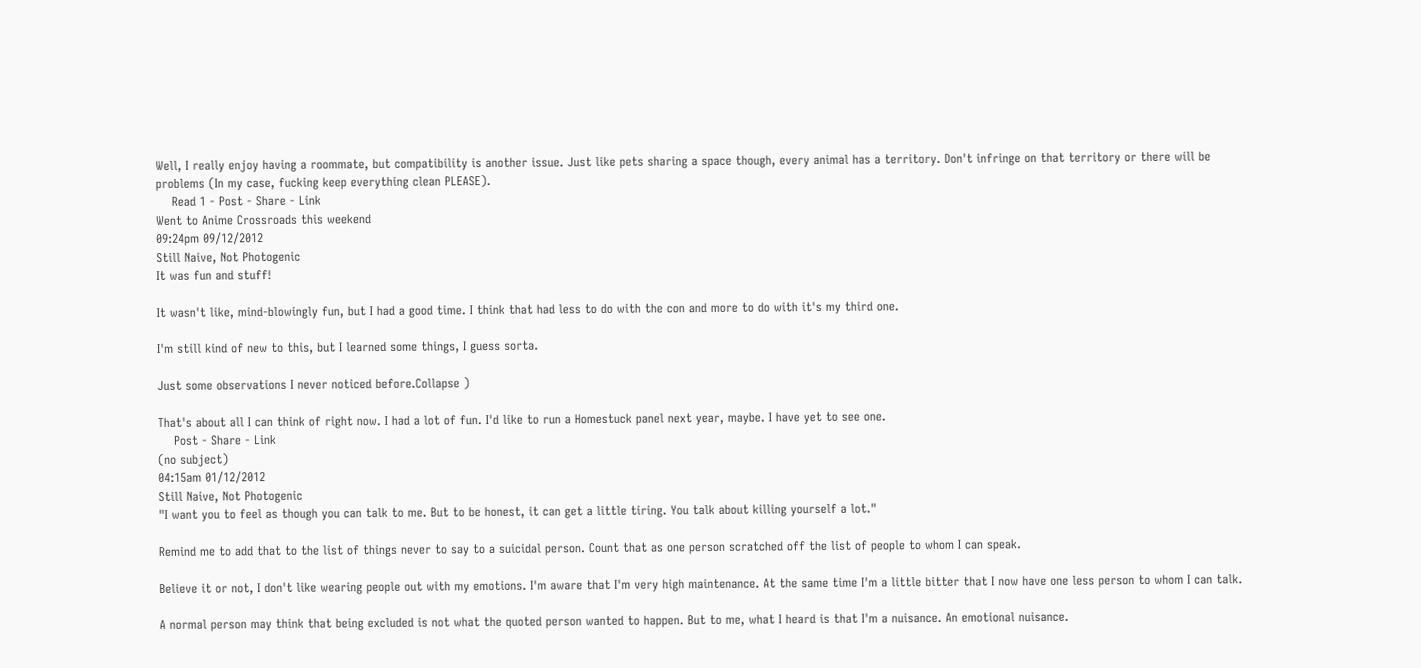Well, I really enjoy having a roommate, but compatibility is another issue. Just like pets sharing a space though, every animal has a territory. Don't infringe on that territory or there will be problems (In my case, fucking keep everything clean PLEASE).
    Read 1 - Post - Share - Link
Went to Anime Crossroads this weekend
09:24pm 09/12/2012
Still Naive, Not Photogenic
It was fun and stuff!

It wasn't like, mind-blowingly fun, but I had a good time. I think that had less to do with the con and more to do with it's my third one.

I'm still kind of new to this, but I learned some things, I guess sorta.

Just some observations I never noticed before.Collapse )

That's about all I can think of right now. I had a lot of fun. I'd like to run a Homestuck panel next year, maybe. I have yet to see one.
    Post - Share - Link
(no subject)
04:15am 01/12/2012
Still Naive, Not Photogenic
"I want you to feel as though you can talk to me. But to be honest, it can get a little tiring. You talk about killing yourself a lot."

Remind me to add that to the list of things never to say to a suicidal person. Count that as one person scratched off the list of people to whom I can speak.

Believe it or not, I don't like wearing people out with my emotions. I'm aware that I'm very high maintenance. At the same time I'm a little bitter that I now have one less person to whom I can talk.

A normal person may think that being excluded is not what the quoted person wanted to happen. But to me, what I heard is that I'm a nuisance. An emotional nuisance.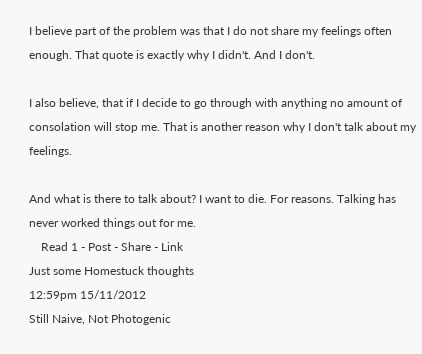I believe part of the problem was that I do not share my feelings often enough. That quote is exactly why I didn't. And I don't.

I also believe, that if I decide to go through with anything no amount of consolation will stop me. That is another reason why I don't talk about my feelings.

And what is there to talk about? I want to die. For reasons. Talking has never worked things out for me.
    Read 1 - Post - Share - Link
Just some Homestuck thoughts
12:59pm 15/11/2012
Still Naive, Not Photogenic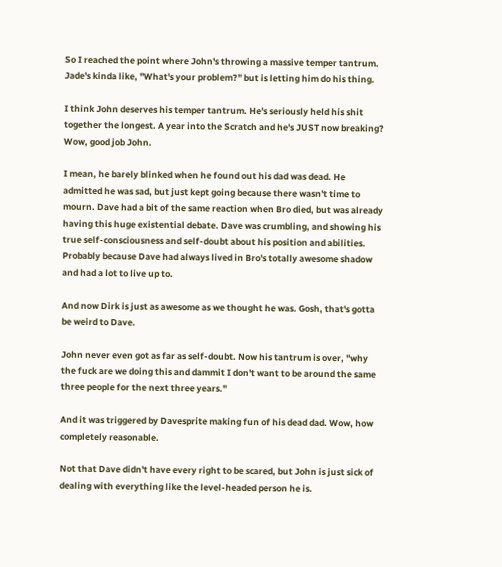So I reached the point where John's throwing a massive temper tantrum. Jade's kinda like, "What's your problem?" but is letting him do his thing.

I think John deserves his temper tantrum. He's seriously held his shit together the longest. A year into the Scratch and he's JUST now breaking? Wow, good job John.

I mean, he barely blinked when he found out his dad was dead. He admitted he was sad, but just kept going because there wasn't time to mourn. Dave had a bit of the same reaction when Bro died, but was already having this huge existential debate. Dave was crumbling, and showing his true self-consciousness and self-doubt about his position and abilities. Probably because Dave had always lived in Bro's totally awesome shadow and had a lot to live up to.

And now Dirk is just as awesome as we thought he was. Gosh, that's gotta be weird to Dave.

John never even got as far as self-doubt. Now his tantrum is over, "why the fuck are we doing this and dammit I don't want to be around the same three people for the next three years."

And it was triggered by Davesprite making fun of his dead dad. Wow, how completely reasonable.

Not that Dave didn't have every right to be scared, but John is just sick of dealing with everything like the level-headed person he is.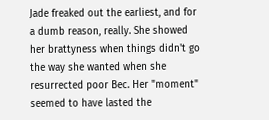Jade freaked out the earliest, and for a dumb reason, really. She showed her brattyness when things didn't go the way she wanted when she resurrected poor Bec. Her "moment" seemed to have lasted the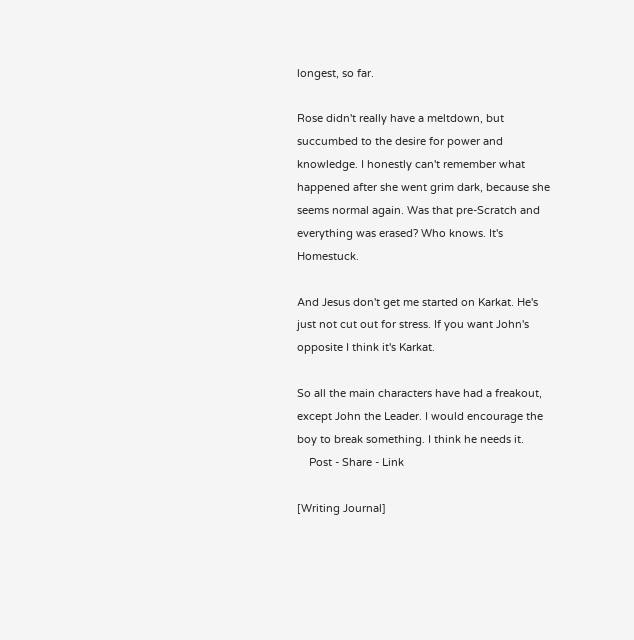longest, so far.

Rose didn't really have a meltdown, but succumbed to the desire for power and knowledge. I honestly can't remember what happened after she went grim dark, because she seems normal again. Was that pre-Scratch and everything was erased? Who knows. It's Homestuck.

And Jesus don't get me started on Karkat. He's just not cut out for stress. If you want John's opposite I think it's Karkat.

So all the main characters have had a freakout, except John the Leader. I would encourage the boy to break something. I think he needs it.
    Post - Share - Link

[Writing Journal]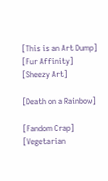[This is an Art Dump]
[Fur Affinity]
[Sheezy Art]

[Death on a Rainbow]

[Fandom Crap]
[Vegetarian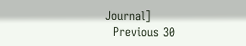Journal]
  Previous 30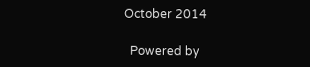October 2014

  Powered by